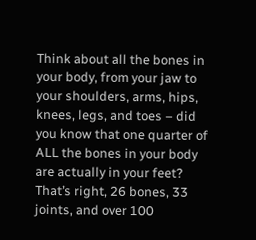Think about all the bones in your body, from your jaw to your shoulders, arms, hips, knees, legs, and toes – did you know that one quarter of ALL the bones in your body are actually in your feet? That’s right, 26 bones, 33 joints, and over 100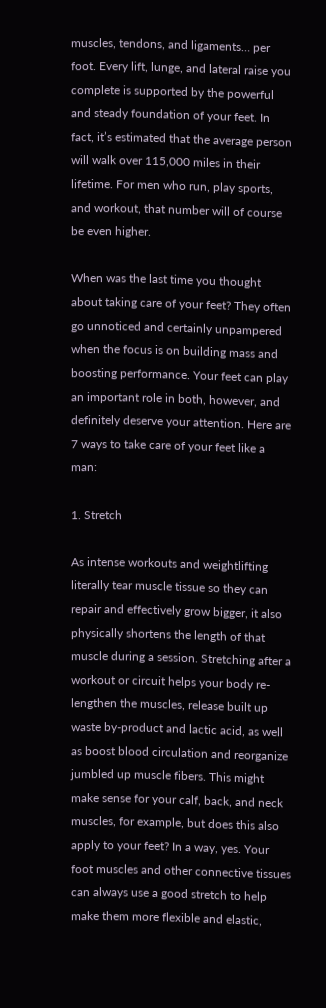muscles, tendons, and ligaments… per foot. Every lift, lunge, and lateral raise you complete is supported by the powerful and steady foundation of your feet. In fact, it’s estimated that the average person will walk over 115,000 miles in their lifetime. For men who run, play sports, and workout, that number will of course be even higher.

When was the last time you thought about taking care of your feet? They often go unnoticed and certainly unpampered when the focus is on building mass and boosting performance. Your feet can play an important role in both, however, and definitely deserve your attention. Here are 7 ways to take care of your feet like a man:

1. Stretch

As intense workouts and weightlifting literally tear muscle tissue so they can repair and effectively grow bigger, it also physically shortens the length of that muscle during a session. Stretching after a workout or circuit helps your body re-lengthen the muscles, release built up waste by-product and lactic acid, as well as boost blood circulation and reorganize jumbled up muscle fibers. This might make sense for your calf, back, and neck muscles, for example, but does this also apply to your feet? In a way, yes. Your foot muscles and other connective tissues can always use a good stretch to help make them more flexible and elastic,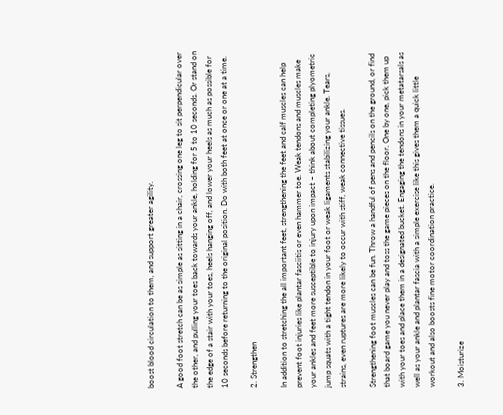boost blood circulation to them, and support greater agility.

A good foot stretch can be as simple as sitting in a chair, crossing one leg to sit perpendicular over the other, and pulling your toes back towards your ankle, holding for 5 to 10 seconds. Or stand on the edge of a stair with your toes, heels hanging off, and lower your heels as much as possible for 10 seconds before returning to the original position. Do with both feet at once or one at a time.

2. Strengthen

In addition to stretching the all important feet, strengthening the feet and calf muscles can help prevent foot injuries like plantar fasciitis or even hammer toe. Weak tendons and muscles make your ankles and feet more susceptible to injury upon impact – think about completing plyometric jump squats with a tight tendon in your foot or weak ligaments stabilizing your ankle. Tears, strains, even ruptures are more likely to occur with stiff, weak connective tissues.

Strengthening foot muscles can be fun. Throw a handful of pens and pencils on the ground, or find that board game you never play and toss the game pieces on the floor. One by one, pick them up with your toes and place them in a designated bucket. Engaging the tendons in your metatarsals as well as your ankle and plantar fascia with a simple exercise like this gives them a quick little workout and also boosts fine motor coordination practice.

3. Moisturize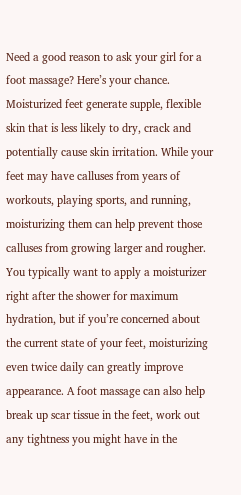Need a good reason to ask your girl for a foot massage? Here’s your chance. Moisturized feet generate supple, flexible skin that is less likely to dry, crack and potentially cause skin irritation. While your feet may have calluses from years of workouts, playing sports, and running, moisturizing them can help prevent those calluses from growing larger and rougher. You typically want to apply a moisturizer right after the shower for maximum hydration, but if you’re concerned about the current state of your feet, moisturizing even twice daily can greatly improve appearance. A foot massage can also help break up scar tissue in the feet, work out any tightness you might have in the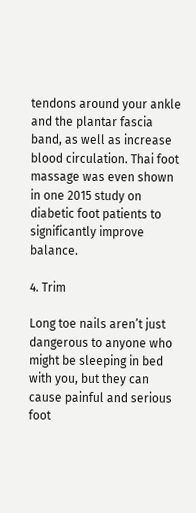tendons around your ankle and the plantar fascia band, as well as increase blood circulation. Thai foot massage was even shown in one 2015 study on diabetic foot patients to significantly improve balance.

4. Trim

Long toe nails aren’t just dangerous to anyone who might be sleeping in bed with you, but they can cause painful and serious foot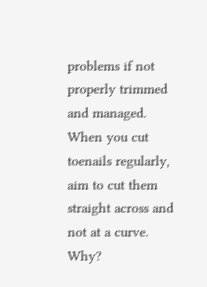problems if not properly trimmed and managed. When you cut toenails regularly, aim to cut them straight across and not at a curve. Why?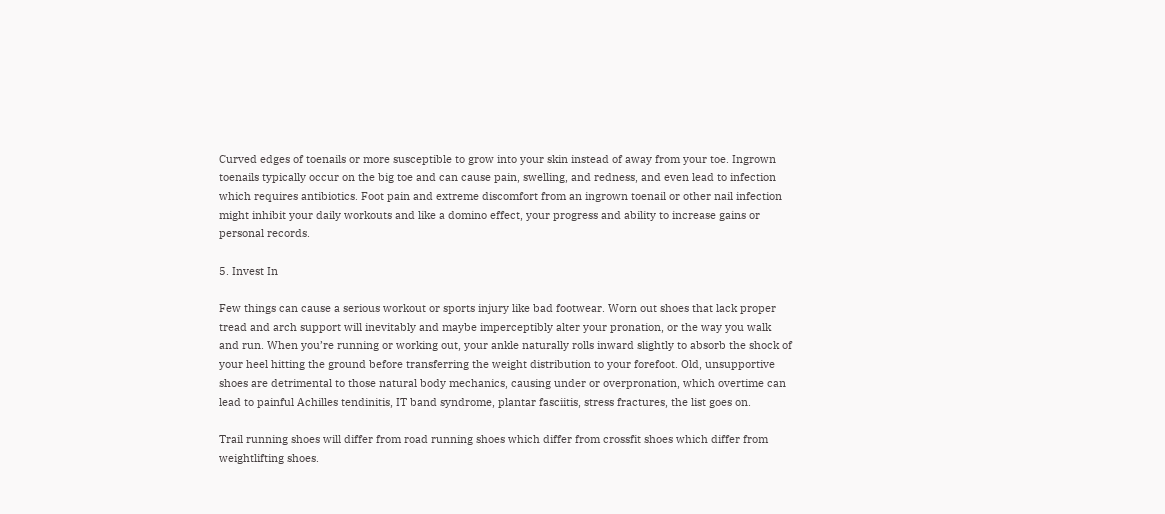Curved edges of toenails or more susceptible to grow into your skin instead of away from your toe. Ingrown toenails typically occur on the big toe and can cause pain, swelling, and redness, and even lead to infection which requires antibiotics. Foot pain and extreme discomfort from an ingrown toenail or other nail infection might inhibit your daily workouts and like a domino effect, your progress and ability to increase gains or personal records.

5. Invest In

Few things can cause a serious workout or sports injury like bad footwear. Worn out shoes that lack proper tread and arch support will inevitably and maybe imperceptibly alter your pronation, or the way you walk and run. When you’re running or working out, your ankle naturally rolls inward slightly to absorb the shock of your heel hitting the ground before transferring the weight distribution to your forefoot. Old, unsupportive shoes are detrimental to those natural body mechanics, causing under or overpronation, which overtime can lead to painful Achilles tendinitis, IT band syndrome, plantar fasciitis, stress fractures, the list goes on.

Trail running shoes will differ from road running shoes which differ from crossfit shoes which differ from weightlifting shoes.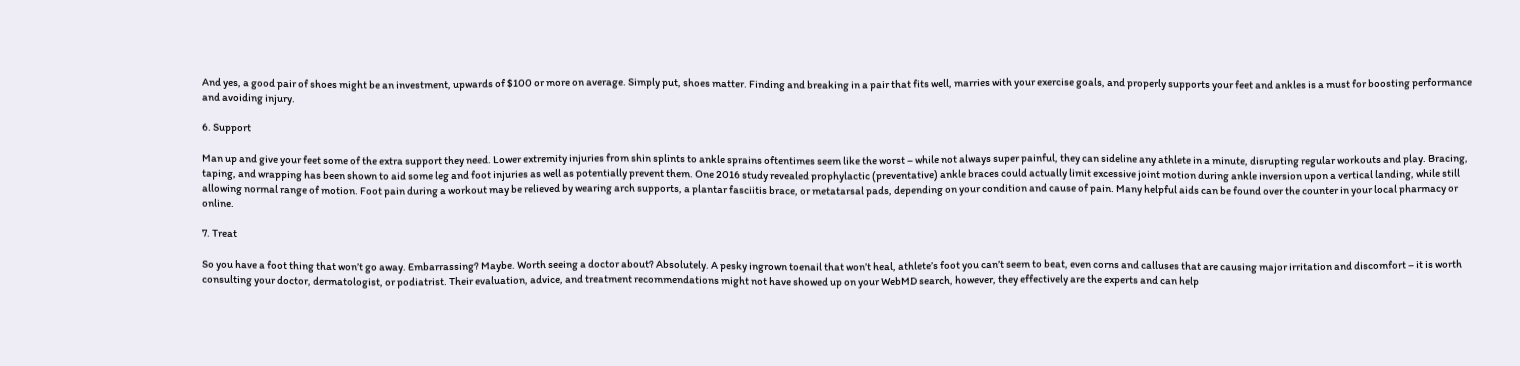And yes, a good pair of shoes might be an investment, upwards of $100 or more on average. Simply put, shoes matter. Finding and breaking in a pair that fits well, marries with your exercise goals, and properly supports your feet and ankles is a must for boosting performance and avoiding injury.

6. Support

Man up and give your feet some of the extra support they need. Lower extremity injuries from shin splints to ankle sprains oftentimes seem like the worst – while not always super painful, they can sideline any athlete in a minute, disrupting regular workouts and play. Bracing, taping, and wrapping has been shown to aid some leg and foot injuries as well as potentially prevent them. One 2016 study revealed prophylactic (preventative) ankle braces could actually limit excessive joint motion during ankle inversion upon a vertical landing, while still allowing normal range of motion. Foot pain during a workout may be relieved by wearing arch supports, a plantar fasciitis brace, or metatarsal pads, depending on your condition and cause of pain. Many helpful aids can be found over the counter in your local pharmacy or online.

7. Treat

So you have a foot thing that won’t go away. Embarrassing? Maybe. Worth seeing a doctor about? Absolutely. A pesky ingrown toenail that won’t heal, athlete’s foot you can’t seem to beat, even corns and calluses that are causing major irritation and discomfort – it is worth consulting your doctor, dermatologist, or podiatrist. Their evaluation, advice, and treatment recommendations might not have showed up on your WebMD search, however, they effectively are the experts and can help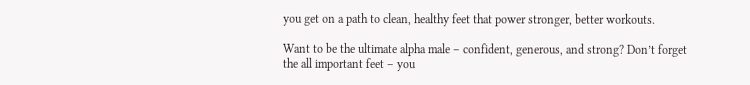you get on a path to clean, healthy feet that power stronger, better workouts.

Want to be the ultimate alpha male – confident, generous, and strong? Don’t forget the all important feet – you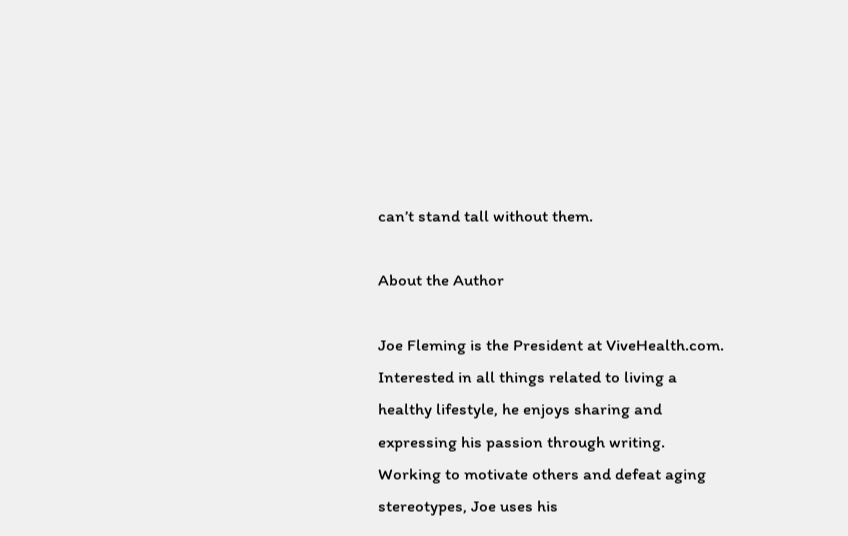can’t stand tall without them.

About the Author

Joe Fleming is the President at ViveHealth.com. Interested in all things related to living a healthy lifestyle, he enjoys sharing and expressing his passion through writing. Working to motivate others and defeat aging stereotypes, Joe uses his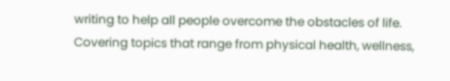writing to help all people overcome the obstacles of life. Covering topics that range from physical health, wellness,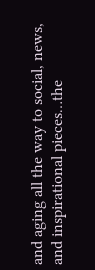and aging all the way to social, news, and inspirational pieces…the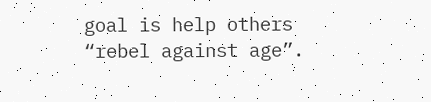goal is help others “rebel against age”.